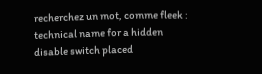recherchez un mot, comme fleek :
technical name for a hidden disable switch placed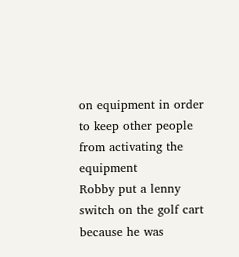on equipment in order to keep other people from activating the equipment
Robby put a lenny switch on the golf cart because he was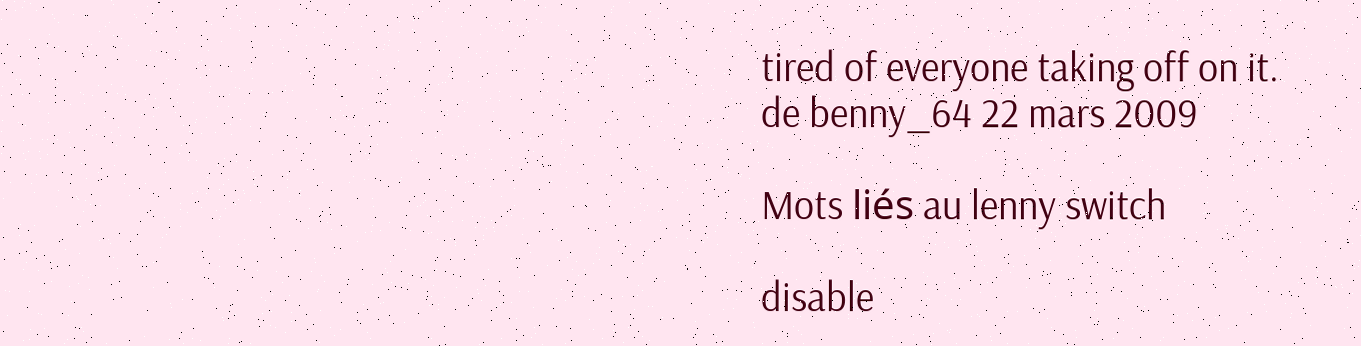tired of everyone taking off on it.
de benny_64 22 mars 2009

Mots liés au lenny switch

disable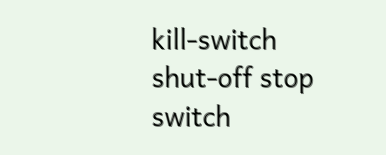kill-switch shut-off stop switch